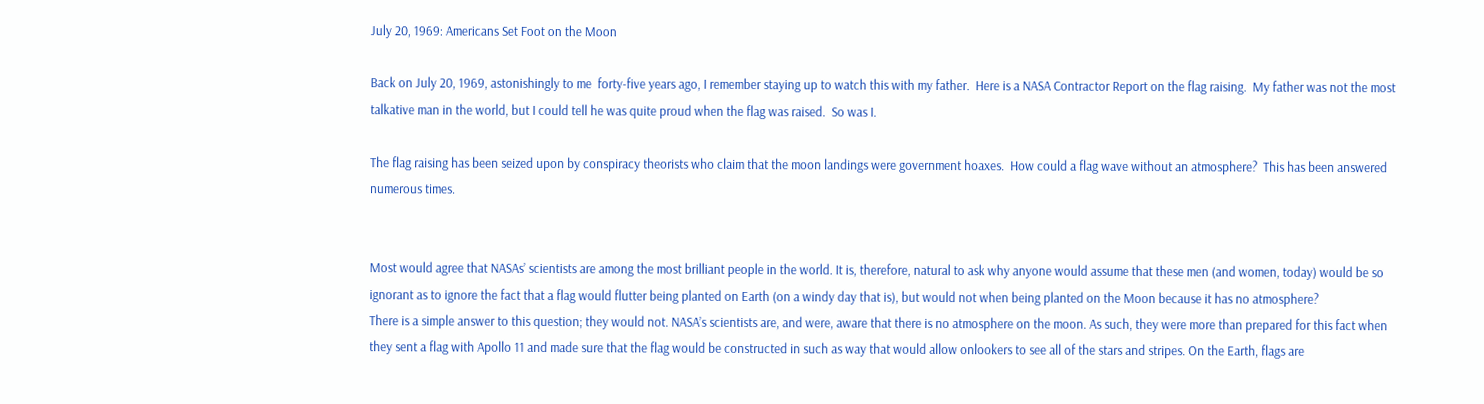July 20, 1969: Americans Set Foot on the Moon

Back on July 20, 1969, astonishingly to me  forty-five years ago, I remember staying up to watch this with my father.  Here is a NASA Contractor Report on the flag raising.  My father was not the most talkative man in the world, but I could tell he was quite proud when the flag was raised.  So was I.

The flag raising has been seized upon by conspiracy theorists who claim that the moon landings were government hoaxes.  How could a flag wave without an atmosphere?  This has been answered numerous times.


Most would agree that NASAs’ scientists are among the most brilliant people in the world. It is, therefore, natural to ask why anyone would assume that these men (and women, today) would be so ignorant as to ignore the fact that a flag would flutter being planted on Earth (on a windy day that is), but would not when being planted on the Moon because it has no atmosphere?
There is a simple answer to this question; they would not. NASA’s scientists are, and were, aware that there is no atmosphere on the moon. As such, they were more than prepared for this fact when they sent a flag with Apollo 11 and made sure that the flag would be constructed in such as way that would allow onlookers to see all of the stars and stripes. On the Earth, flags are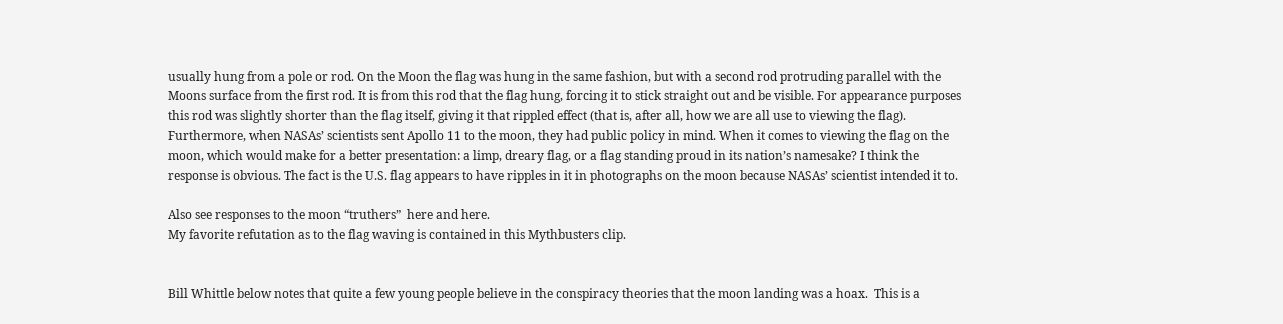usually hung from a pole or rod. On the Moon the flag was hung in the same fashion, but with a second rod protruding parallel with the Moons surface from the first rod. It is from this rod that the flag hung, forcing it to stick straight out and be visible. For appearance purposes this rod was slightly shorter than the flag itself, giving it that rippled effect (that is, after all, how we are all use to viewing the flag). Furthermore, when NASAs’ scientists sent Apollo 11 to the moon, they had public policy in mind. When it comes to viewing the flag on the moon, which would make for a better presentation: a limp, dreary flag, or a flag standing proud in its nation’s namesake? I think the response is obvious. The fact is the U.S. flag appears to have ripples in it in photographs on the moon because NASAs’ scientist intended it to.

Also see responses to the moon “truthers”  here and here.
My favorite refutation as to the flag waving is contained in this Mythbusters clip.


Bill Whittle below notes that quite a few young people believe in the conspiracy theories that the moon landing was a hoax.  This is a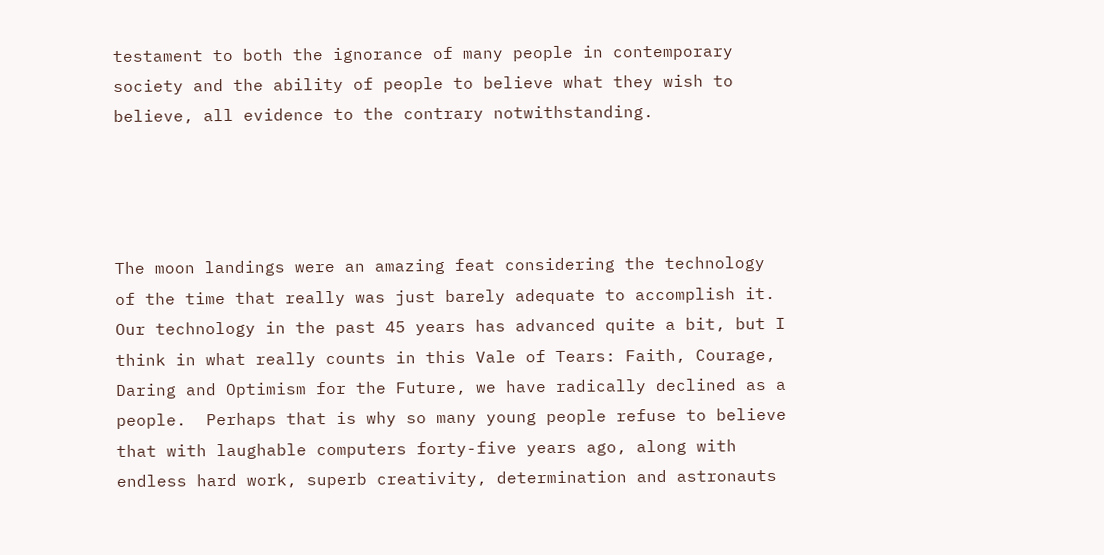testament to both the ignorance of many people in contemporary society and the ability of people to believe what they wish to believe, all evidence to the contrary notwithstanding.




The moon landings were an amazing feat considering the technology of the time that really was just barely adequate to accomplish it.   Our technology in the past 45 years has advanced quite a bit, but I think in what really counts in this Vale of Tears: Faith, Courage, Daring and Optimism for the Future, we have radically declined as a people.  Perhaps that is why so many young people refuse to believe that with laughable computers forty-five years ago, along with endless hard work, superb creativity, determination and astronauts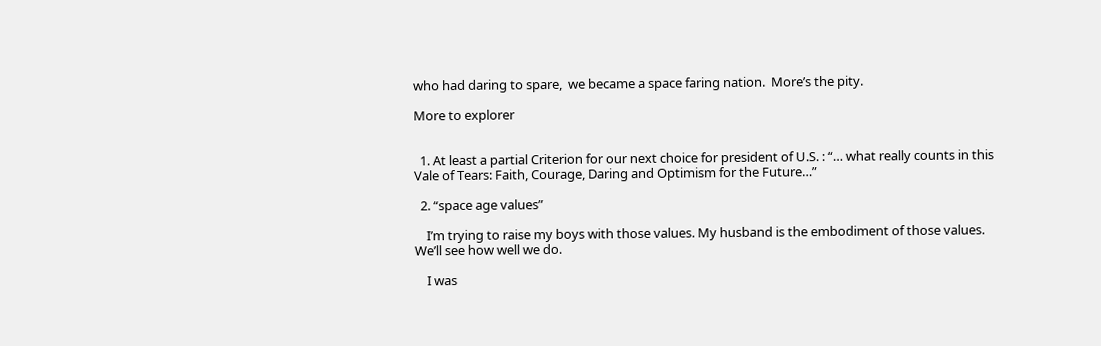who had daring to spare,  we became a space faring nation.  More’s the pity.

More to explorer


  1. At least a partial Criterion for our next choice for president of U.S. : “… what really counts in this Vale of Tears: Faith, Courage, Daring and Optimism for the Future…”

  2. “space age values”

    I’m trying to raise my boys with those values. My husband is the embodiment of those values.  We’ll see how well we do.

    I was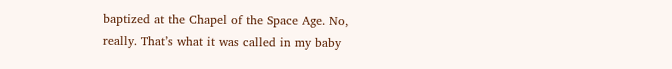baptized at the Chapel of the Space Age. No, really. That’s what it was called in my baby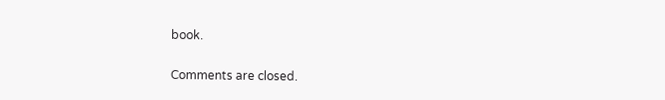book.

Comments are closed.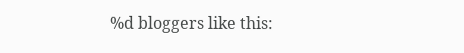%d bloggers like this: